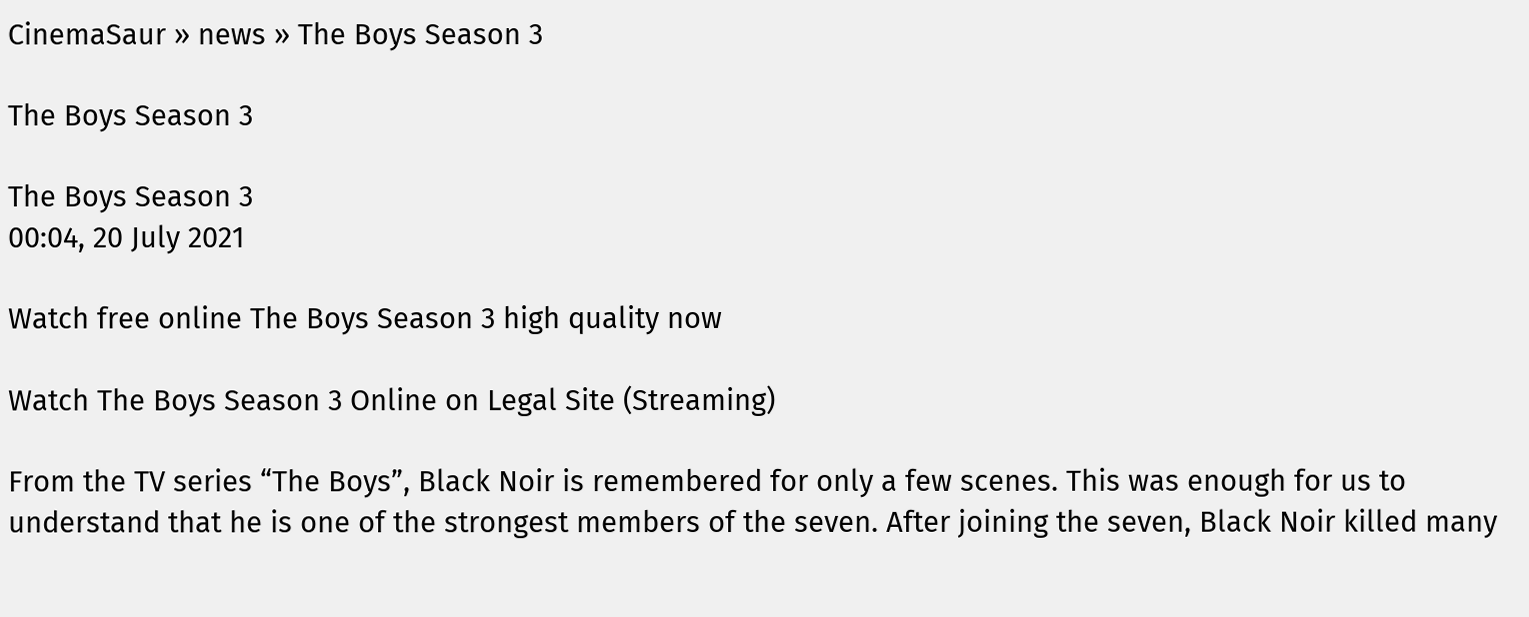CinemaSaur » news » The Boys Season 3

The Boys Season 3

The Boys Season 3
00:04, 20 July 2021

Watch free online The Boys Season 3 high quality now

Watch The Boys Season 3 Online on Legal Site (Streaming)

From the TV series “The Boys”, Black Noir is remembered for only a few scenes. This was enough for us to understand that he is one of the strongest members of the seven. After joining the seven, Black Noir killed many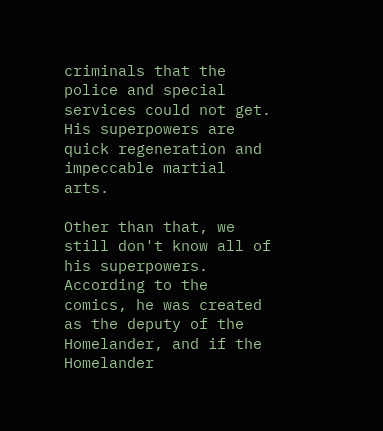criminals that the police and special services could not get. His superpowers are quick regeneration and impeccable martial arts.

Other than that, we still don't know all of his superpowers. According to the comics, he was created as the deputy of the Homelander, and if the Homelander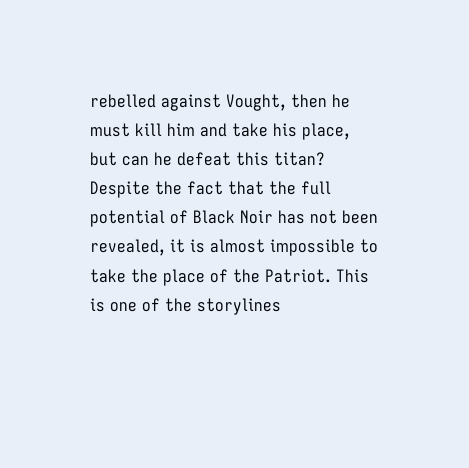rebelled against Vought, then he must kill him and take his place, but can he defeat this titan? Despite the fact that the full potential of Black Noir has not been revealed, it is almost impossible to take the place of the Patriot. This is one of the storylines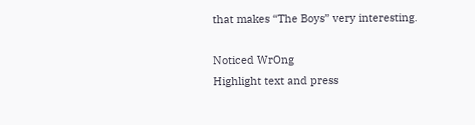that makes “The Boys” very interesting.

Noticed WrOng
Highlight text and press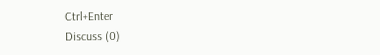Ctrl+Enter
Discuss (0)